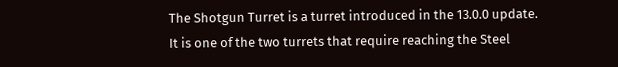The Shotgun Turret is a turret introduced in the 13.0.0 update. It is one of the two turrets that require reaching the Steel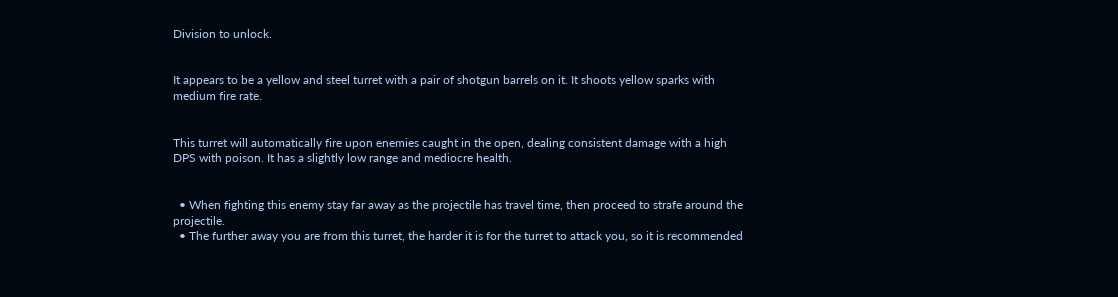Division to unlock.


It appears to be a yellow and steel turret with a pair of shotgun barrels on it. It shoots yellow sparks with medium fire rate.


This turret will automatically fire upon enemies caught in the open, dealing consistent damage with a high DPS with poison. It has a slightly low range and mediocre health.


  • When fighting this enemy stay far away as the projectile has travel time, then proceed to strafe around the projectile.
  • The further away you are from this turret, the harder it is for the turret to attack you, so it is recommended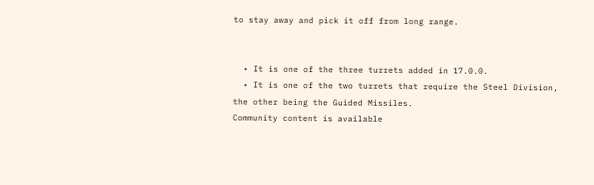to stay away and pick it off from long range.


  • It is one of the three turrets added in 17.0.0.
  • It is one of the two turrets that require the Steel Division, the other being the Guided Missiles.
Community content is available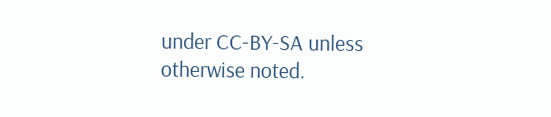under CC-BY-SA unless otherwise noted.